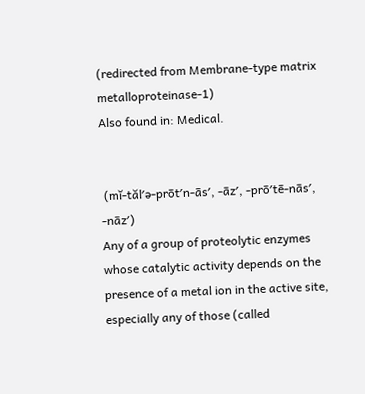(redirected from Membrane-type matrix metalloproteinase-1)
Also found in: Medical.


 (mĭ-tăl′ə-prōt′n-ās′, -āz′, -prō′tē-nās′, -nāz′)
Any of a group of proteolytic enzymes whose catalytic activity depends on the presence of a metal ion in the active site, especially any of those (called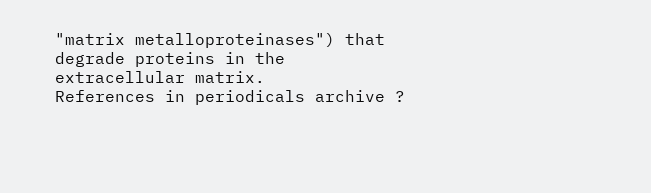"matrix metalloproteinases") that degrade proteins in the extracellular matrix.
References in periodicals archive ?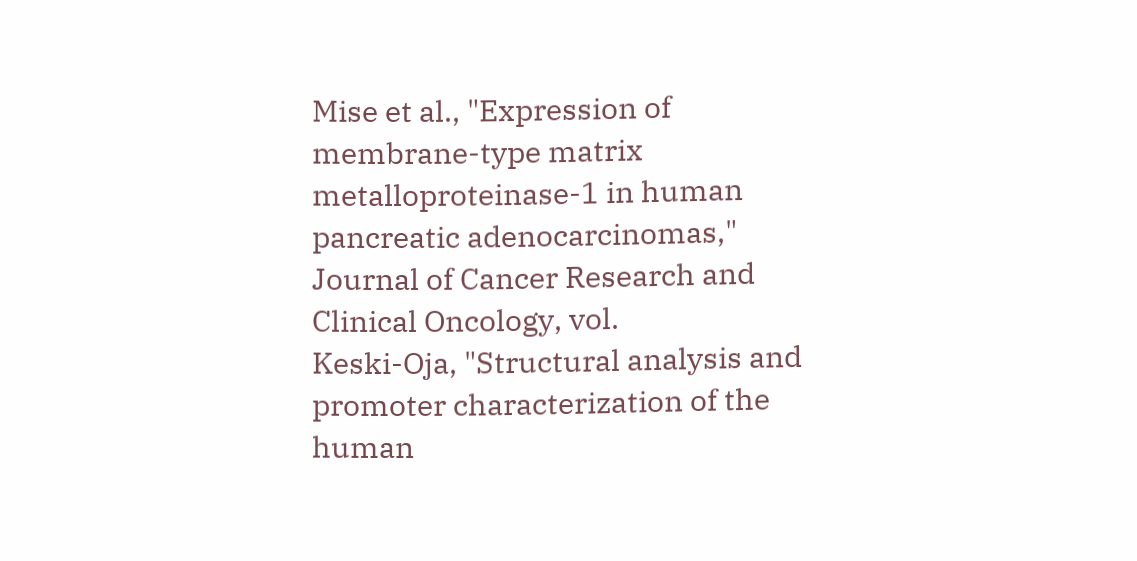Mise et al., "Expression of membrane-type matrix metalloproteinase-1 in human pancreatic adenocarcinomas," Journal of Cancer Research and Clinical Oncology, vol.
Keski-Oja, "Structural analysis and promoter characterization of the human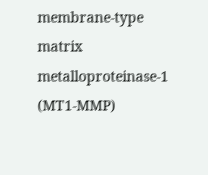membrane-type matrix metalloproteinase-1 (MT1-MMP)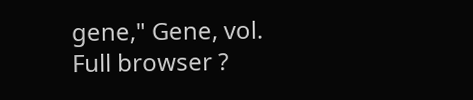gene," Gene, vol.
Full browser ?